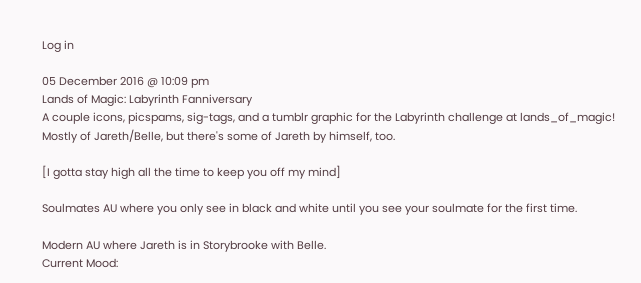Log in

05 December 2016 @ 10:09 pm
Lands of Magic: Labyrinth Fanniversary
A couple icons, picspams, sig-tags, and a tumblr graphic for the Labyrinth challenge at lands_of_magic! Mostly of Jareth/Belle, but there's some of Jareth by himself, too.

[I gotta stay high all the time to keep you off my mind]

Soulmates AU where you only see in black and white until you see your soulmate for the first time.

Modern AU where Jareth is in Storybrooke with Belle.
Current Mood: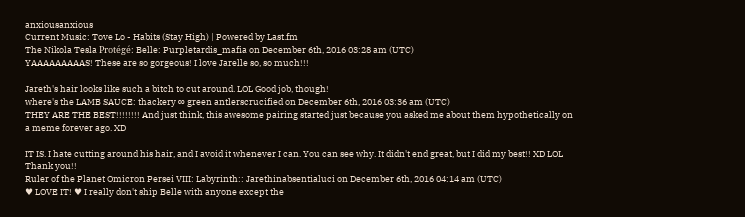anxiousanxious
Current Music: Tove Lo - Habits (Stay High) | Powered by Last.fm
The Nikola Tesla Protégé: Belle: Purpletardis_mafia on December 6th, 2016 03:28 am (UTC)
YAAAAAAAAAS! These are so gorgeous! I love Jarelle so, so much!!!

Jareth's hair looks like such a bitch to cut around. LOL Good job, though!
where's the LAMB SAUCE: thackery ∞ green antlerscrucified on December 6th, 2016 03:36 am (UTC)
THEY ARE THE BEST!!!!!!!! And just think, this awesome pairing started just because you asked me about them hypothetically on a meme forever ago. XD

IT IS. I hate cutting around his hair, and I avoid it whenever I can. You can see why. It didn't end great, but I did my best!! XD LOL Thank you!!
Ruler of the Planet Omicron Persei VIII: Labyrinth:: Jarethinabsentialuci on December 6th, 2016 04:14 am (UTC)
♥ LOVE IT! ♥ I really don't ship Belle with anyone except the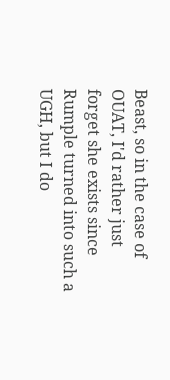Beast, so in the case of OUAT, I'd rather just forget she exists since Rumple turned into such a UGH, but I do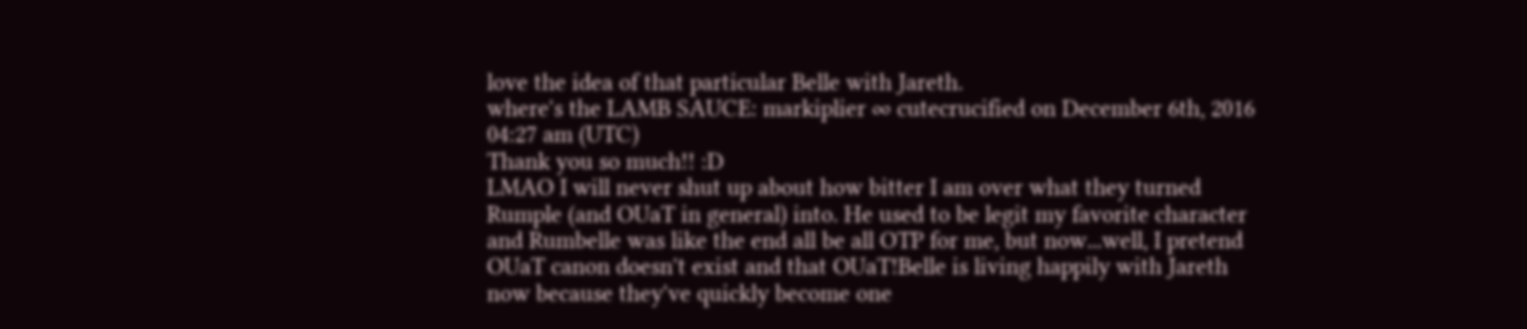love the idea of that particular Belle with Jareth.
where's the LAMB SAUCE: markiplier ∞ cutecrucified on December 6th, 2016 04:27 am (UTC)
Thank you so much!! :D
LMAO I will never shut up about how bitter I am over what they turned Rumple (and OUaT in general) into. He used to be legit my favorite character and Rumbelle was like the end all be all OTP for me, but now...well, I pretend OUaT canon doesn't exist and that OUaT!Belle is living happily with Jareth now because they've quickly become one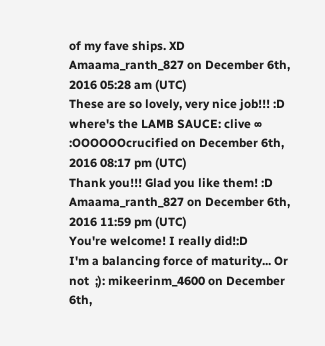of my fave ships. XD
Amaama_ranth_827 on December 6th, 2016 05:28 am (UTC)
These are so lovely, very nice job!!! :D
where's the LAMB SAUCE: clive ∞ :OOOOOOcrucified on December 6th, 2016 08:17 pm (UTC)
Thank you!!! Glad you like them! :D
Amaama_ranth_827 on December 6th, 2016 11:59 pm (UTC)
You're welcome! I really did!:D
I'm a balancing force of maturity... Or not  ;): mikeerinm_4600 on December 6th,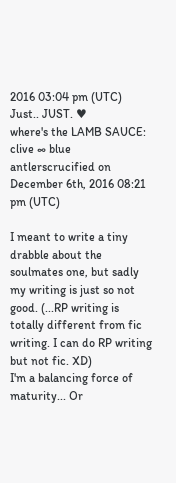2016 03:04 pm (UTC)
Just.. JUST. ♥
where's the LAMB SAUCE: clive ∞ blue antlerscrucified on December 6th, 2016 08:21 pm (UTC)

I meant to write a tiny drabble about the soulmates one, but sadly my writing is just so not good. (...RP writing is totally different from fic writing. I can do RP writing but not fic. XD)
I'm a balancing force of maturity... Or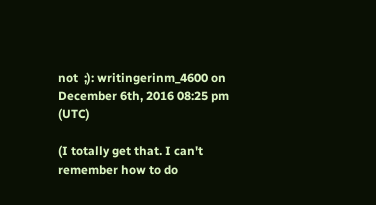not  ;): writingerinm_4600 on December 6th, 2016 08:25 pm (UTC)

(I totally get that. I can't remember how to do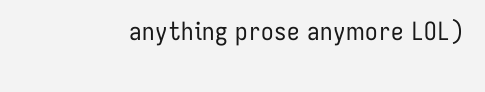anything prose anymore LOL)